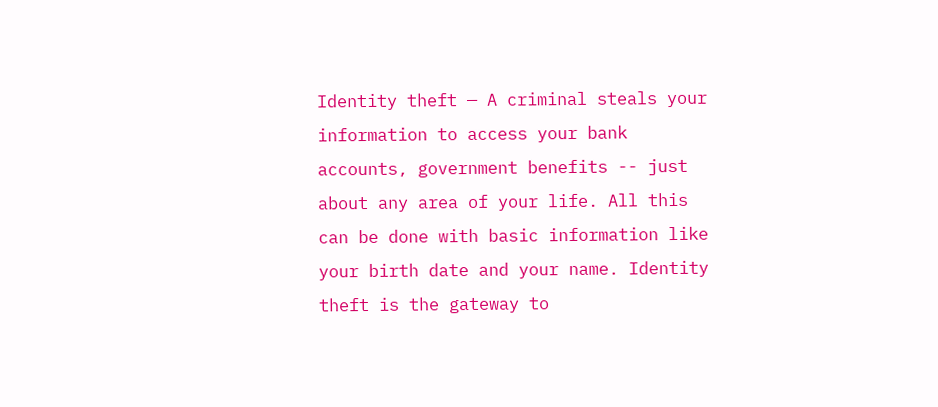Identity theft — A criminal steals your information to access your bank accounts, government benefits -- just about any area of your life. All this can be done with basic information like your birth date and your name. Identity theft is the gateway to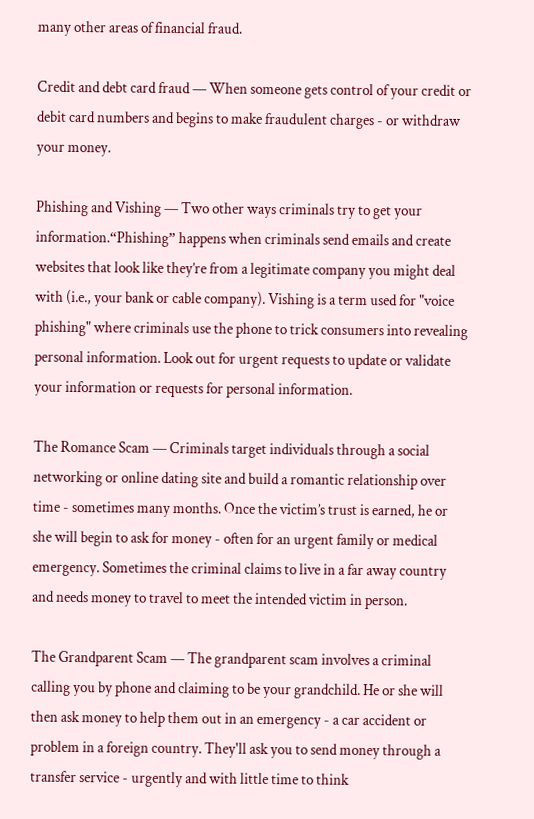many other areas of financial fraud.

Credit and debt card fraud — When someone gets control of your credit or debit card numbers and begins to make fraudulent charges - or withdraw your money.

Phishing and Vishing — Two other ways criminals try to get your information.“Phishing” happens when criminals send emails and create websites that look like they’re from a legitimate company you might deal with (i.e., your bank or cable company). Vishing is a term used for "voice phishing" where criminals use the phone to trick consumers into revealing personal information. Look out for urgent requests to update or validate your information or requests for personal information.

The Romance Scam — Criminals target individuals through a social networking or online dating site and build a romantic relationship over time - sometimes many months. Once the victim’s trust is earned, he or she will begin to ask for money - often for an urgent family or medical emergency. Sometimes the criminal claims to live in a far away country and needs money to travel to meet the intended victim in person.

The Grandparent Scam — The grandparent scam involves a criminal calling you by phone and claiming to be your grandchild. He or she will then ask money to help them out in an emergency - a car accident or problem in a foreign country. They'll ask you to send money through a transfer service - urgently and with little time to think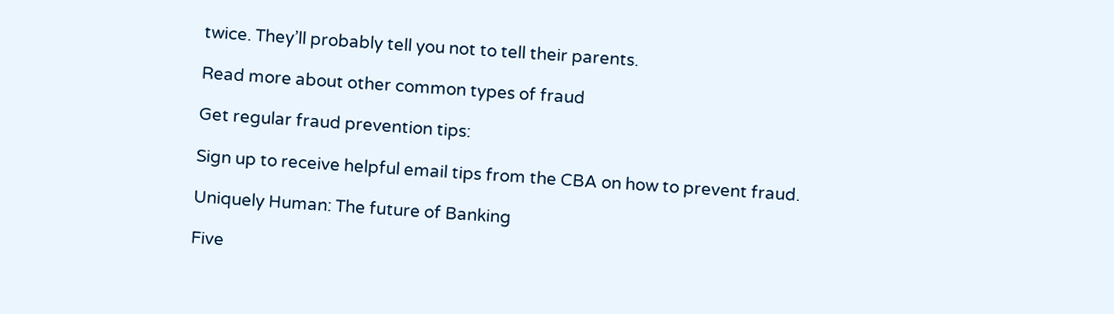twice. They’ll probably tell you not to tell their parents.

Read more about other common types of fraud

Get regular fraud prevention tips:

Sign up to receive helpful email tips from the CBA on how to prevent fraud.

Uniquely Human: The future of Banking

Five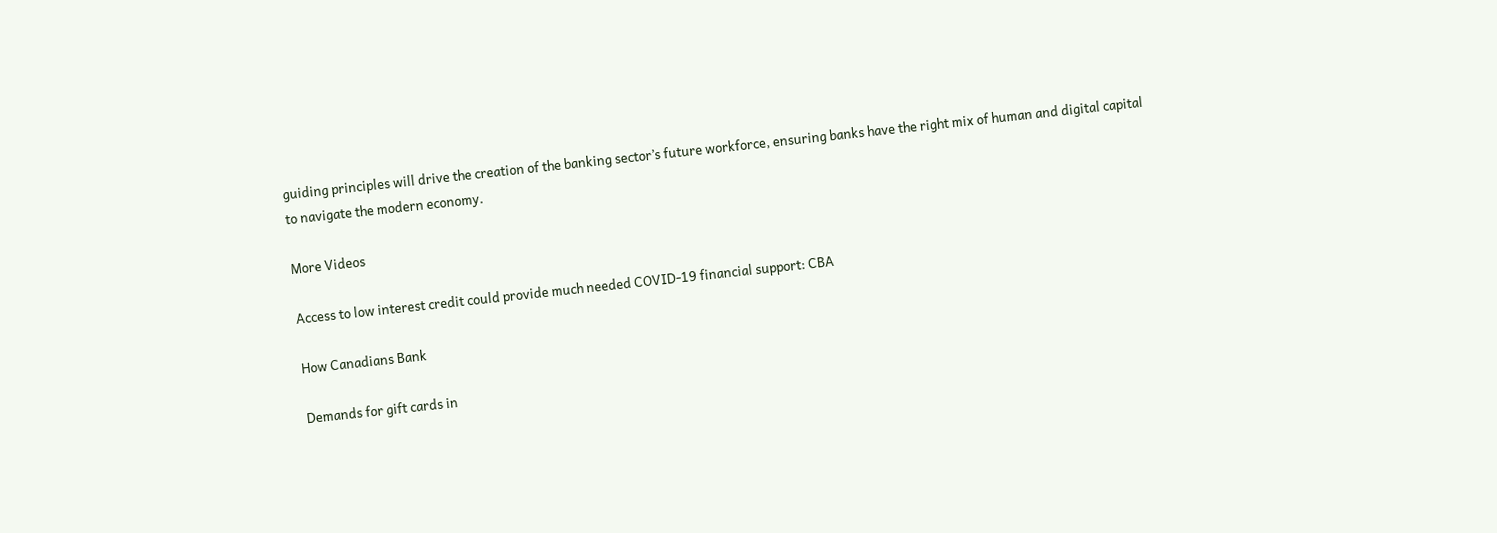guiding principles will drive the creation of the banking sector’s future workforce, ensuring banks have the right mix of human and digital capital to navigate the modern economy.

More Videos

Access to low interest credit could provide much needed COVID-19 financial support: CBA

How Canadians Bank

Demands for gift cards in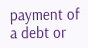payment of a debt or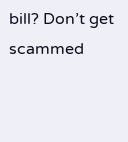bill? Don’t get scammed